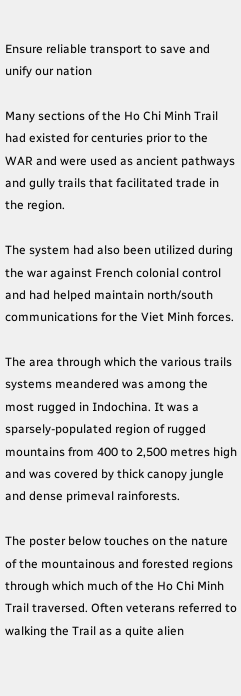Ensure reliable transport to save and unify our nation

Many sections of the Ho Chi Minh Trail had existed for centuries prior to the WAR and were used as ancient pathways and gully trails that facilitated trade in the region.

The system had also been utilized during the war against French colonial control and had helped maintain north/south communications for the Viet Minh forces.

The area through which the various trails systems meandered was among the most rugged in Indochina. It was a sparsely-populated region of rugged mountains from 400 to 2,500 metres high and was covered by thick canopy jungle and dense primeval rainforests.

The poster below touches on the nature of the mountainous and forested regions through which much of the Ho Chi Minh Trail traversed. Often veterans referred to walking the Trail as a quite alien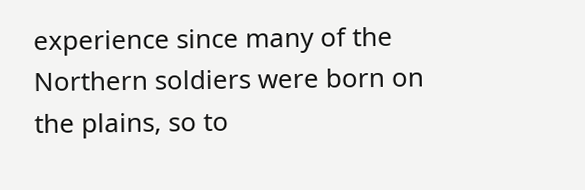experience since many of the Northern soldiers were born on the plains, so to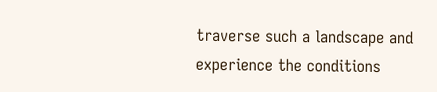traverse such a landscape and experience the conditions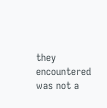they encountered was not a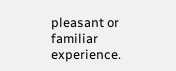pleasant or familiar experience.